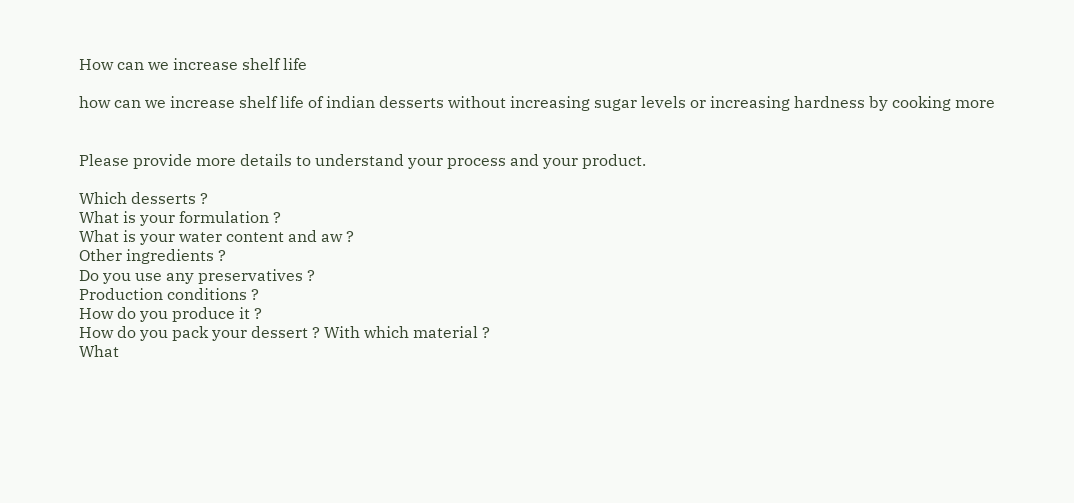How can we increase shelf life

how can we increase shelf life of indian desserts without increasing sugar levels or increasing hardness by cooking more


Please provide more details to understand your process and your product.

Which desserts ?
What is your formulation ?
What is your water content and aw ?
Other ingredients ?
Do you use any preservatives ?
Production conditions ?
How do you produce it ?
How do you pack your dessert ? With which material ?
What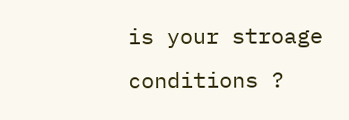is your stroage conditions ?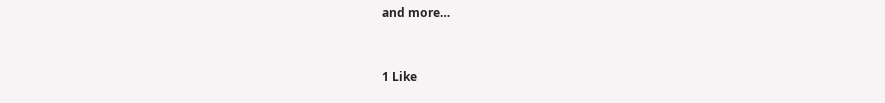and more…


1 Like